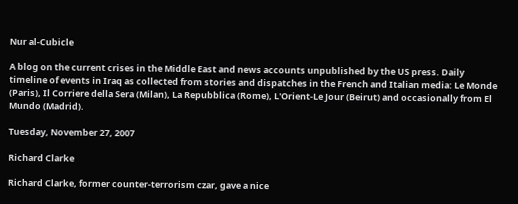Nur al-Cubicle

A blog on the current crises in the Middle East and news accounts unpublished by the US press. Daily timeline of events in Iraq as collected from stories and dispatches in the French and Italian media: Le Monde (Paris), Il Corriere della Sera (Milan), La Repubblica (Rome), L'Orient-Le Jour (Beirut) and occasionally from El Mundo (Madrid).

Tuesday, November 27, 2007

Richard Clarke

Richard Clarke, former counter-terrorism czar, gave a nice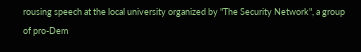rousing speech at the local university organized by "The Security Network", a group of pro-Dem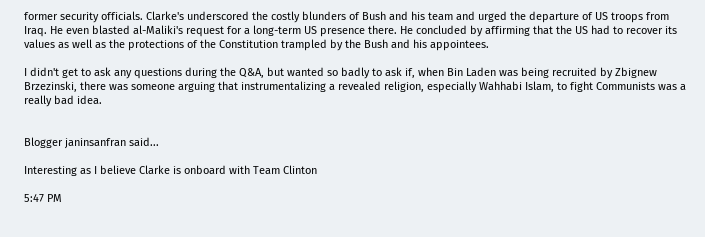former security officials. Clarke's underscored the costly blunders of Bush and his team and urged the departure of US troops from Iraq. He even blasted al-Maliki's request for a long-term US presence there. He concluded by affirming that the US had to recover its values as well as the protections of the Constitution trampled by the Bush and his appointees.

I didn't get to ask any questions during the Q&A, but wanted so badly to ask if, when Bin Laden was being recruited by Zbignew Brzezinski, there was someone arguing that instrumentalizing a revealed religion, especially Wahhabi Islam, to fight Communists was a really bad idea.


Blogger janinsanfran said...

Interesting as I believe Clarke is onboard with Team Clinton

5:47 PM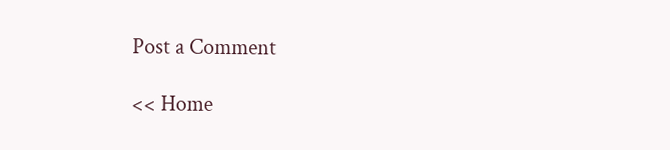Post a Comment

<< Home